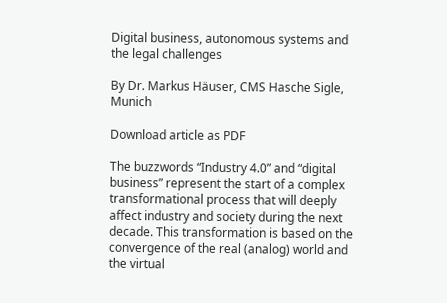Digital business, autonomous systems and the legal challenges

By Dr. Markus Häuser, CMS Hasche Sigle, Munich

Download article as PDF

The buzzwords “Industry 4.0” and “digital business” represent the start of a complex transformational process that will deeply affect industry and society during the next decade. This transformation is based on the convergence of the real (analog) world and the virtual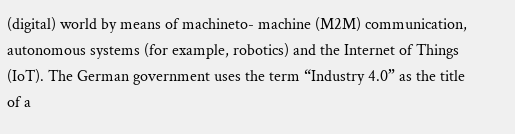(digital) world by means of machineto- machine (M2M) communication, autonomous systems (for example, robotics) and the Internet of Things (IoT). The German government uses the term “Industry 4.0” as the title of a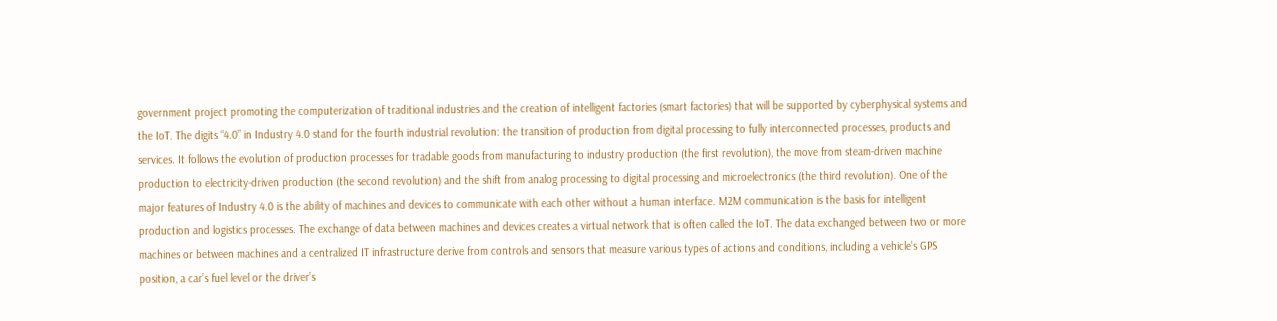government project promoting the computerization of traditional industries and the creation of intelligent factories (smart factories) that will be supported by cyberphysical systems and the IoT. The digits “4.0” in Industry 4.0 stand for the fourth industrial revolution: the transition of production from digital processing to fully interconnected processes, products and services. It follows the evolution of production processes for tradable goods from manufacturing to industry production (the first revolution), the move from steam-driven machine production to electricity-driven production (the second revolution) and the shift from analog processing to digital processing and microelectronics (the third revolution). One of the major features of Industry 4.0 is the ability of machines and devices to communicate with each other without a human interface. M2M communication is the basis for intelligent production and logistics processes. The exchange of data between machines and devices creates a virtual network that is often called the IoT. The data exchanged between two or more machines or between machines and a centralized IT infrastructure derive from controls and sensors that measure various types of actions and conditions, including a vehicle’s GPS position, a car’s fuel level or the driver’s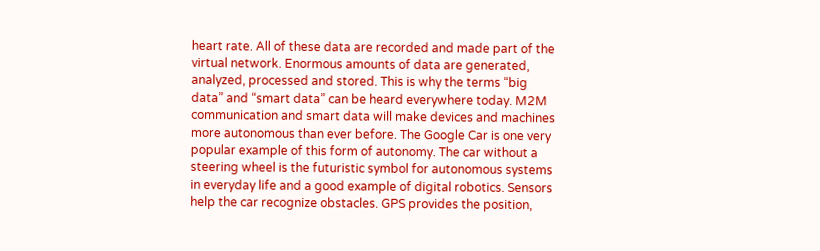heart rate. All of these data are recorded and made part of the virtual network. Enormous amounts of data are generated, analyzed, processed and stored. This is why the terms “big data” and “smart data” can be heard everywhere today. M2M communication and smart data will make devices and machines more autonomous than ever before. The Google Car is one very popular example of this form of autonomy. The car without a steering wheel is the futuristic symbol for autonomous systems in everyday life and a good example of digital robotics. Sensors help the car recognize obstacles. GPS provides the position,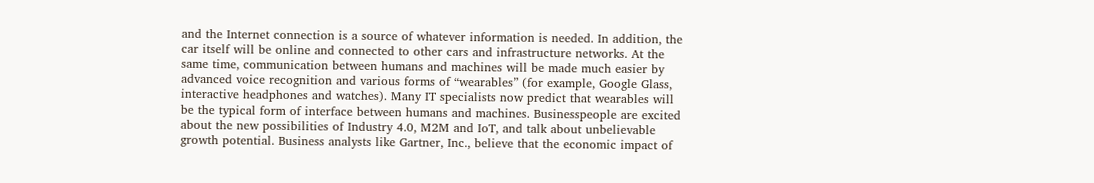and the Internet connection is a source of whatever information is needed. In addition, the car itself will be online and connected to other cars and infrastructure networks. At the same time, communication between humans and machines will be made much easier by advanced voice recognition and various forms of “wearables” (for example, Google Glass, interactive headphones and watches). Many IT specialists now predict that wearables will be the typical form of interface between humans and machines. Businesspeople are excited about the new possibilities of Industry 4.0, M2M and IoT, and talk about unbelievable growth potential. Business analysts like Gartner, Inc., believe that the economic impact of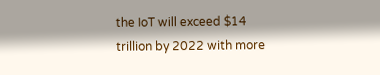the IoT will exceed $14 trillion by 2022 with more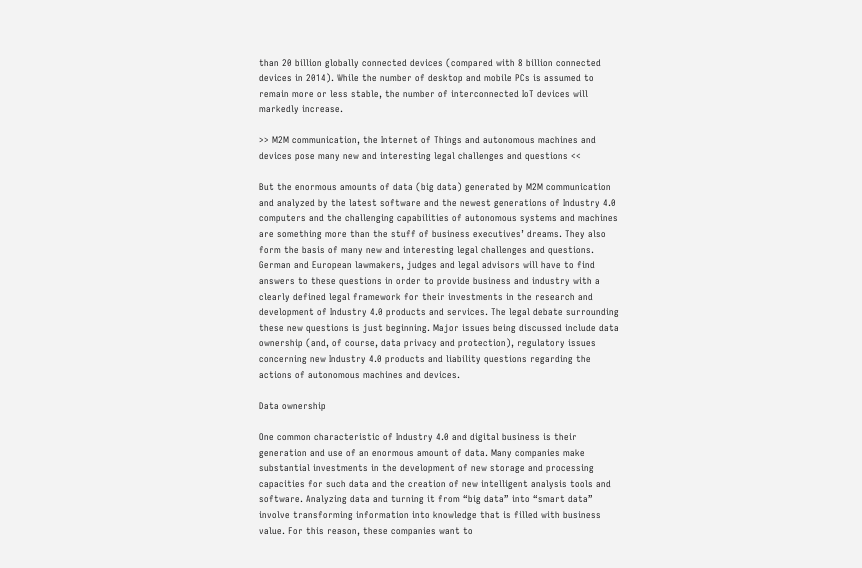than 20 billion globally connected devices (compared with 8 billion connected devices in 2014). While the number of desktop and mobile PCs is assumed to remain more or less stable, the number of interconnected IoT devices will markedly increase.

>> M2M communication, the Internet of Things and autonomous machines and devices pose many new and interesting legal challenges and questions <<

But the enormous amounts of data (big data) generated by M2M communication and analyzed by the latest software and the newest generations of Industry 4.0 computers and the challenging capabilities of autonomous systems and machines are something more than the stuff of business executives’ dreams. They also form the basis of many new and interesting legal challenges and questions. German and European lawmakers, judges and legal advisors will have to find answers to these questions in order to provide business and industry with a clearly defined legal framework for their investments in the research and development of Industry 4.0 products and services. The legal debate surrounding these new questions is just beginning. Major issues being discussed include data ownership (and, of course, data privacy and protection), regulatory issues concerning new Industry 4.0 products and liability questions regarding the actions of autonomous machines and devices.

Data ownership

One common characteristic of Industry 4.0 and digital business is their generation and use of an enormous amount of data. Many companies make substantial investments in the development of new storage and processing capacities for such data and the creation of new intelligent analysis tools and software. Analyzing data and turning it from “big data” into “smart data” involve transforming information into knowledge that is filled with business value. For this reason, these companies want to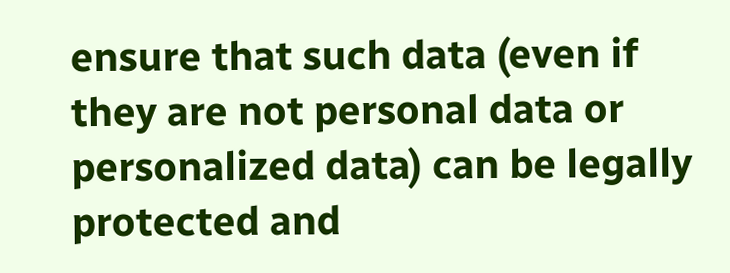ensure that such data (even if they are not personal data or personalized data) can be legally protected and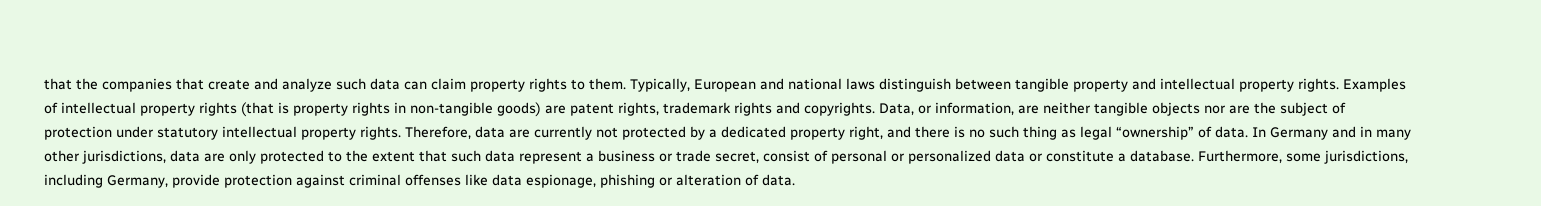that the companies that create and analyze such data can claim property rights to them. Typically, European and national laws distinguish between tangible property and intellectual property rights. Examples of intellectual property rights (that is property rights in non-tangible goods) are patent rights, trademark rights and copyrights. Data, or information, are neither tangible objects nor are the subject of protection under statutory intellectual property rights. Therefore, data are currently not protected by a dedicated property right, and there is no such thing as legal “ownership” of data. In Germany and in many other jurisdictions, data are only protected to the extent that such data represent a business or trade secret, consist of personal or personalized data or constitute a database. Furthermore, some jurisdictions, including Germany, provide protection against criminal offenses like data espionage, phishing or alteration of data.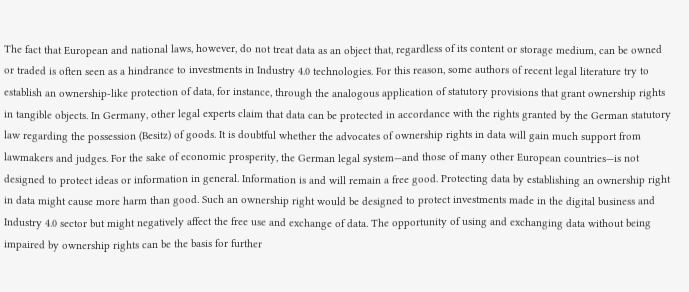The fact that European and national laws, however, do not treat data as an object that, regardless of its content or storage medium, can be owned or traded is often seen as a hindrance to investments in Industry 4.0 technologies. For this reason, some authors of recent legal literature try to establish an ownership-like protection of data, for instance, through the analogous application of statutory provisions that grant ownership rights in tangible objects. In Germany, other legal experts claim that data can be protected in accordance with the rights granted by the German statutory law regarding the possession (Besitz) of goods. It is doubtful whether the advocates of ownership rights in data will gain much support from lawmakers and judges. For the sake of economic prosperity, the German legal system—and those of many other European countries—is not designed to protect ideas or information in general. Information is and will remain a free good. Protecting data by establishing an ownership right in data might cause more harm than good. Such an ownership right would be designed to protect investments made in the digital business and Industry 4.0 sector but might negatively affect the free use and exchange of data. The opportunity of using and exchanging data without being impaired by ownership rights can be the basis for further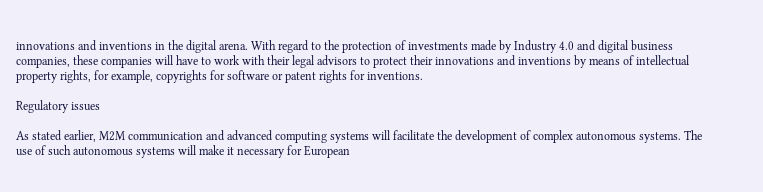innovations and inventions in the digital arena. With regard to the protection of investments made by Industry 4.0 and digital business companies, these companies will have to work with their legal advisors to protect their innovations and inventions by means of intellectual property rights, for example, copyrights for software or patent rights for inventions.

Regulatory issues

As stated earlier, M2M communication and advanced computing systems will facilitate the development of complex autonomous systems. The use of such autonomous systems will make it necessary for European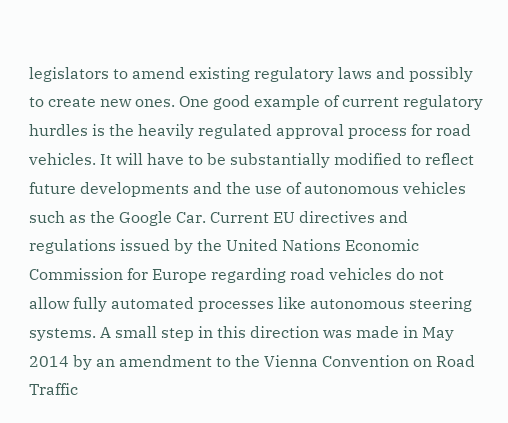legislators to amend existing regulatory laws and possibly to create new ones. One good example of current regulatory hurdles is the heavily regulated approval process for road vehicles. It will have to be substantially modified to reflect future developments and the use of autonomous vehicles such as the Google Car. Current EU directives and regulations issued by the United Nations Economic Commission for Europe regarding road vehicles do not allow fully automated processes like autonomous steering systems. A small step in this direction was made in May 2014 by an amendment to the Vienna Convention on Road Traffic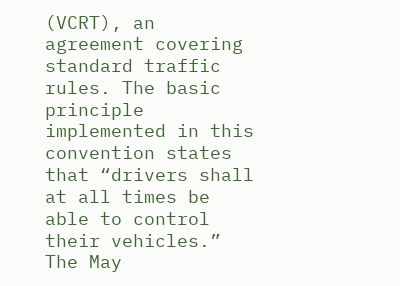(VCRT), an agreement covering standard traffic rules. The basic principle implemented in this convention states that “drivers shall at all times be able to control their vehicles.” The May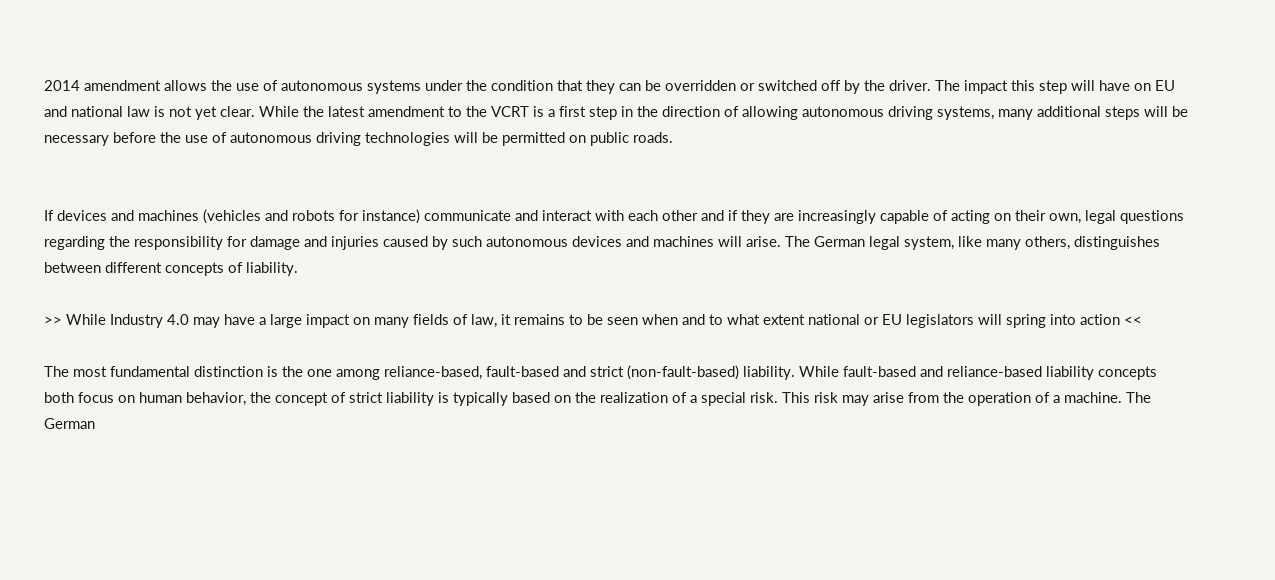2014 amendment allows the use of autonomous systems under the condition that they can be overridden or switched off by the driver. The impact this step will have on EU and national law is not yet clear. While the latest amendment to the VCRT is a first step in the direction of allowing autonomous driving systems, many additional steps will be necessary before the use of autonomous driving technologies will be permitted on public roads.


If devices and machines (vehicles and robots for instance) communicate and interact with each other and if they are increasingly capable of acting on their own, legal questions regarding the responsibility for damage and injuries caused by such autonomous devices and machines will arise. The German legal system, like many others, distinguishes between different concepts of liability.

>> While Industry 4.0 may have a large impact on many fields of law, it remains to be seen when and to what extent national or EU legislators will spring into action <<

The most fundamental distinction is the one among reliance-based, fault-based and strict (non-fault-based) liability. While fault-based and reliance-based liability concepts both focus on human behavior, the concept of strict liability is typically based on the realization of a special risk. This risk may arise from the operation of a machine. The German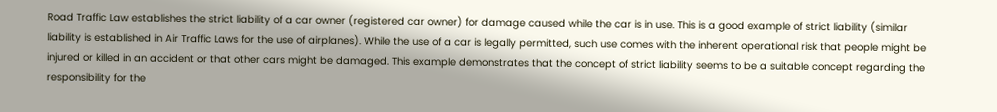Road Traffic Law establishes the strict liability of a car owner (registered car owner) for damage caused while the car is in use. This is a good example of strict liability (similar liability is established in Air Traffic Laws for the use of airplanes). While the use of a car is legally permitted, such use comes with the inherent operational risk that people might be injured or killed in an accident or that other cars might be damaged. This example demonstrates that the concept of strict liability seems to be a suitable concept regarding the responsibility for the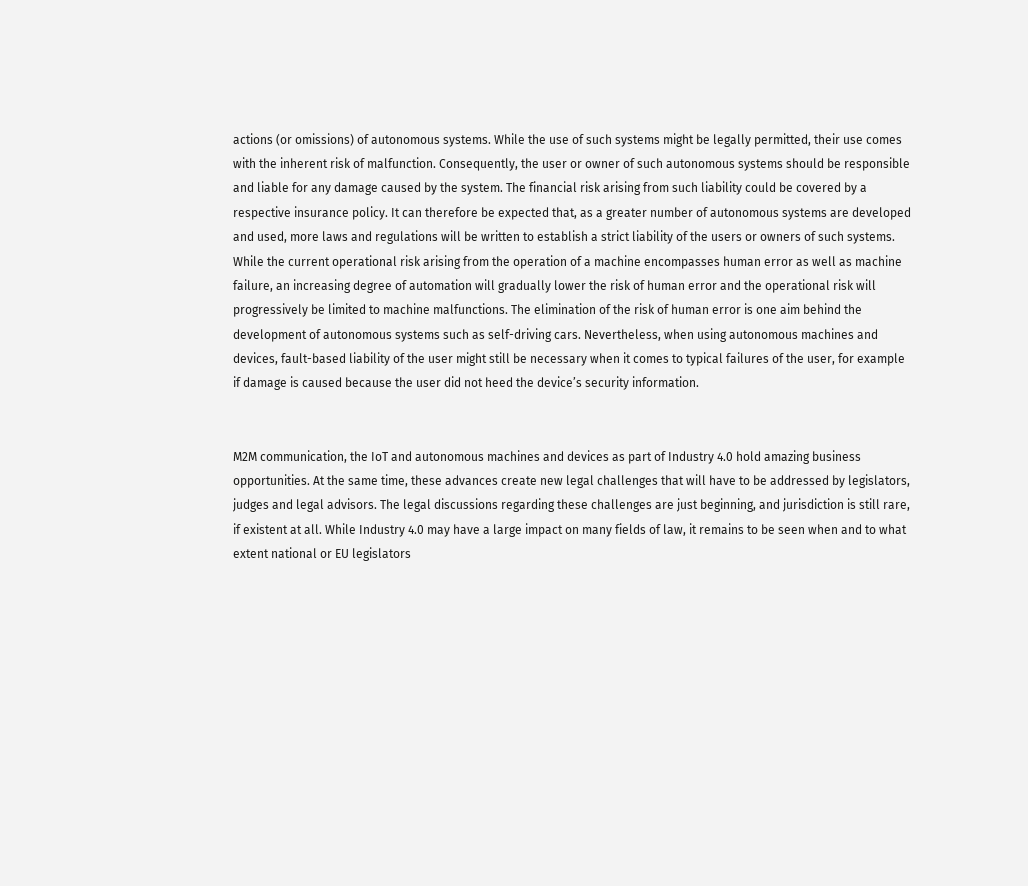actions (or omissions) of autonomous systems. While the use of such systems might be legally permitted, their use comes with the inherent risk of malfunction. Consequently, the user or owner of such autonomous systems should be responsible and liable for any damage caused by the system. The financial risk arising from such liability could be covered by a respective insurance policy. It can therefore be expected that, as a greater number of autonomous systems are developed and used, more laws and regulations will be written to establish a strict liability of the users or owners of such systems. While the current operational risk arising from the operation of a machine encompasses human error as well as machine failure, an increasing degree of automation will gradually lower the risk of human error and the operational risk will progressively be limited to machine malfunctions. The elimination of the risk of human error is one aim behind the development of autonomous systems such as self-driving cars. Nevertheless, when using autonomous machines and devices, fault-based liability of the user might still be necessary when it comes to typical failures of the user, for example if damage is caused because the user did not heed the device’s security information.


M2M communication, the IoT and autonomous machines and devices as part of Industry 4.0 hold amazing business opportunities. At the same time, these advances create new legal challenges that will have to be addressed by legislators, judges and legal advisors. The legal discussions regarding these challenges are just beginning, and jurisdiction is still rare, if existent at all. While Industry 4.0 may have a large impact on many fields of law, it remains to be seen when and to what extent national or EU legislators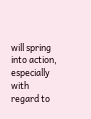will spring into action, especially with regard to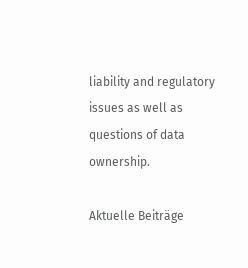liability and regulatory issues as well as questions of data ownership.

Aktuelle Beiträge